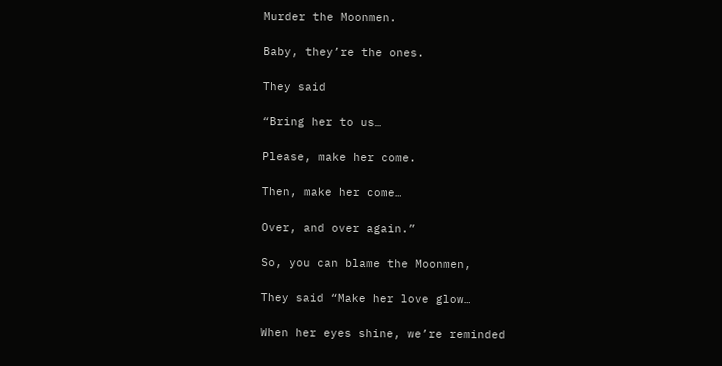Murder the Moonmen.

Baby, they’re the ones.

They said

“Bring her to us…

Please, make her come.

Then, make her come…

Over, and over again.”

So, you can blame the Moonmen,

They said “Make her love glow…

When her eyes shine, we’re reminded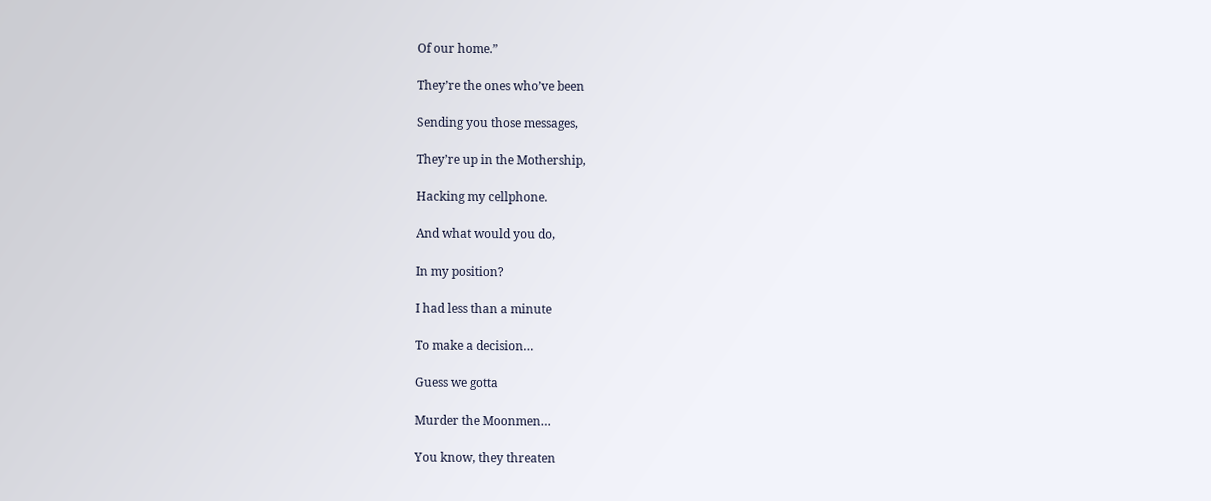Of our home.”

They’re the ones who’ve been

Sending you those messages,

They’re up in the Mothership,

Hacking my cellphone.

And what would you do,

In my position?

I had less than a minute

To make a decision…

Guess we gotta

Murder the Moonmen…

You know, they threaten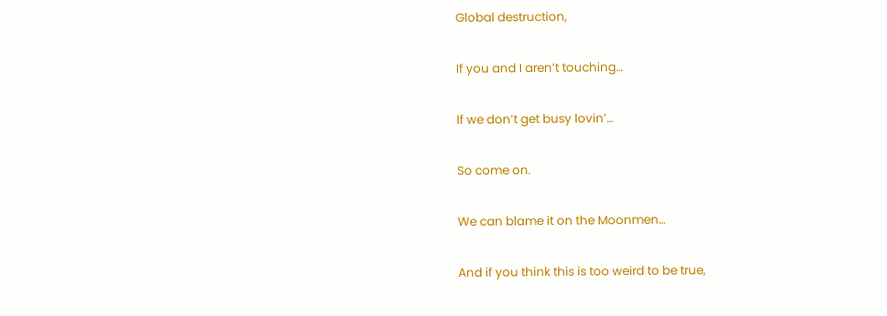Global destruction,

If you and I aren’t touching…

If we don’t get busy lovin’…

So come on.

We can blame it on the Moonmen…

And if you think this is too weird to be true,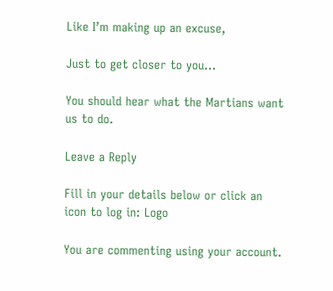Like I’m making up an excuse,

Just to get closer to you…

You should hear what the Martians want us to do.

Leave a Reply

Fill in your details below or click an icon to log in: Logo

You are commenting using your account.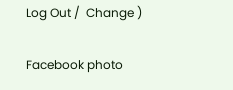Log Out /  Change )

Facebook photo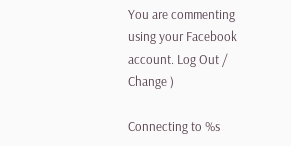You are commenting using your Facebook account. Log Out /  Change )

Connecting to %s